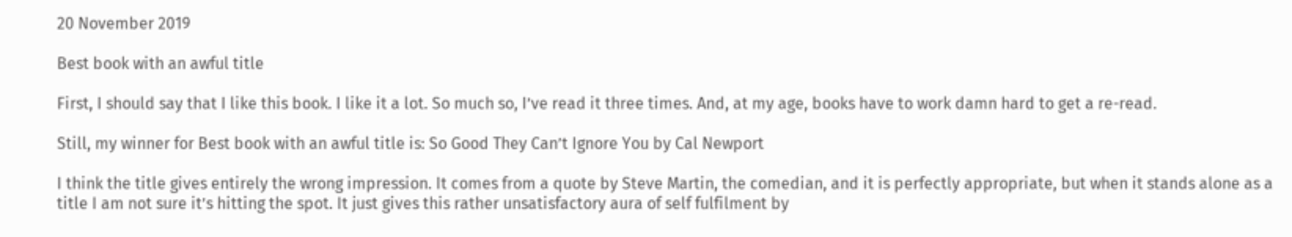20 November 2019

Best book with an awful title

First, I should say that I like this book. I like it a lot. So much so, I’ve read it three times. And, at my age, books have to work damn hard to get a re-read.

Still, my winner for Best book with an awful title is: So Good They Can’t Ignore You by Cal Newport

I think the title gives entirely the wrong impression. It comes from a quote by Steve Martin, the comedian, and it is perfectly appropriate, but when it stands alone as a title I am not sure it’s hitting the spot. It just gives this rather unsatisfactory aura of self fulfilment by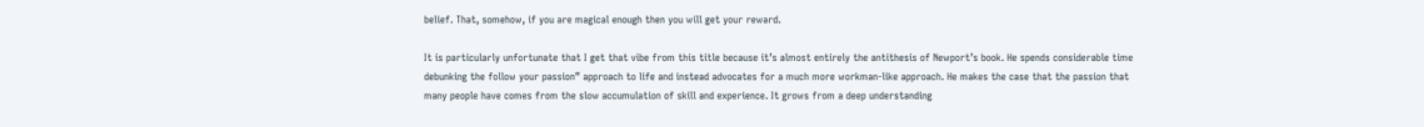belief. That, somehow, if you are magical enough then you will get your reward.

It is particularly unfortunate that I get that vibe from this title because it’s almost entirely the antithesis of Newport’s book. He spends considerable time debunking the follow your passion” approach to life and instead advocates for a much more workman-like approach. He makes the case that the passion that many people have comes from the slow accumulation of skill and experience. It grows from a deep understanding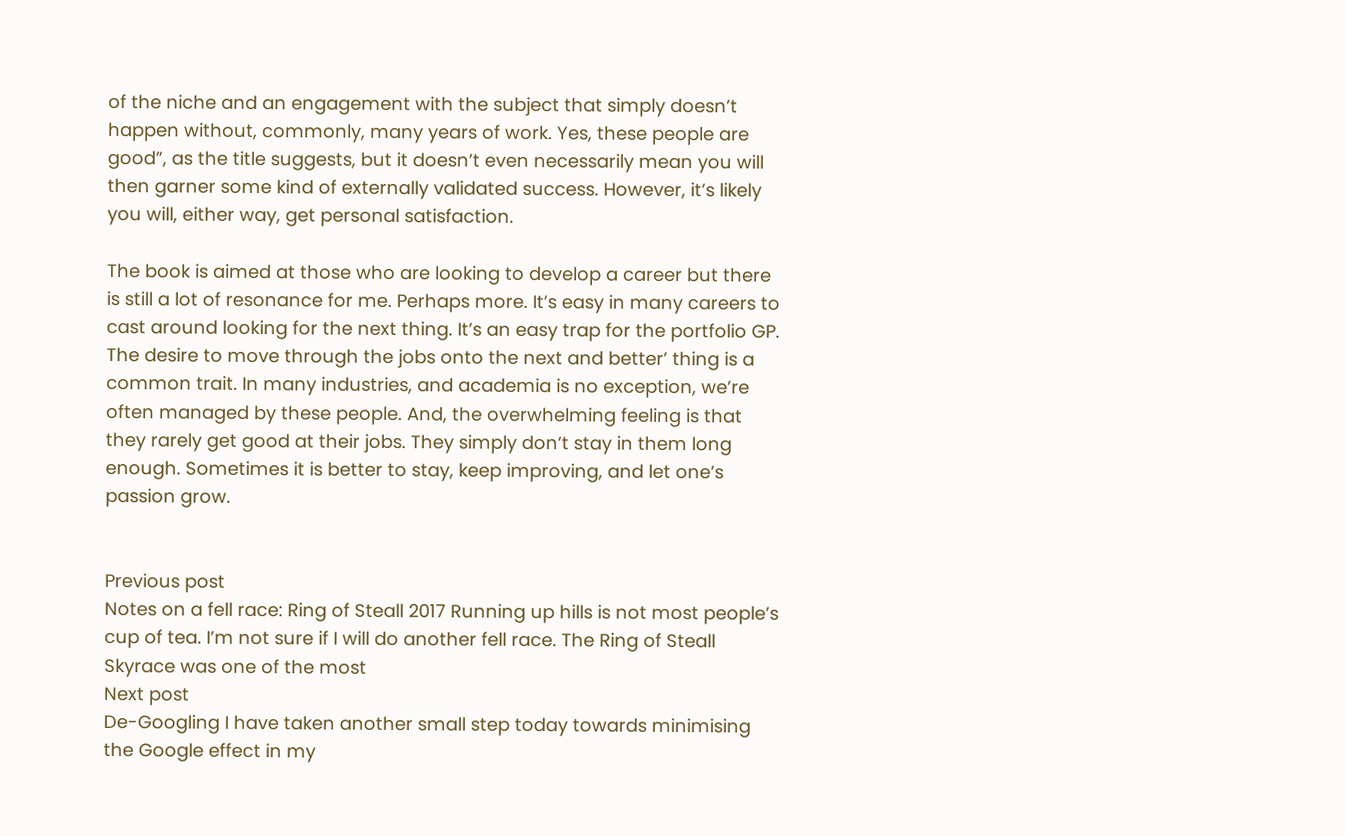of the niche and an engagement with the subject that simply doesn’t happen without, commonly, many years of work. Yes, these people are good”, as the title suggests, but it doesn’t even necessarily mean you will then garner some kind of externally validated success. However, it’s likely you will, either way, get personal satisfaction.

The book is aimed at those who are looking to develop a career but there is still a lot of resonance for me. Perhaps more. It’s easy in many careers to cast around looking for the next thing. It’s an easy trap for the portfolio GP. The desire to move through the jobs onto the next and better’ thing is a common trait. In many industries, and academia is no exception, we’re often managed by these people. And, the overwhelming feeling is that they rarely get good at their jobs. They simply don’t stay in them long enough. Sometimes it is better to stay, keep improving, and let one’s passion grow.


Previous post
Notes on a fell race: Ring of Steall 2017 Running up hills is not most people’s cup of tea. I’m not sure if I will do another fell race. The Ring of Steall Skyrace was one of the most
Next post
De-Googling I have taken another small step today towards minimising the Google effect in my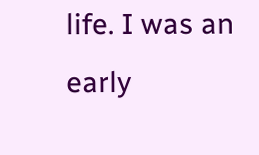life. I was an early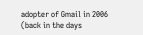adopter of Gmail in 2006 (back in the days